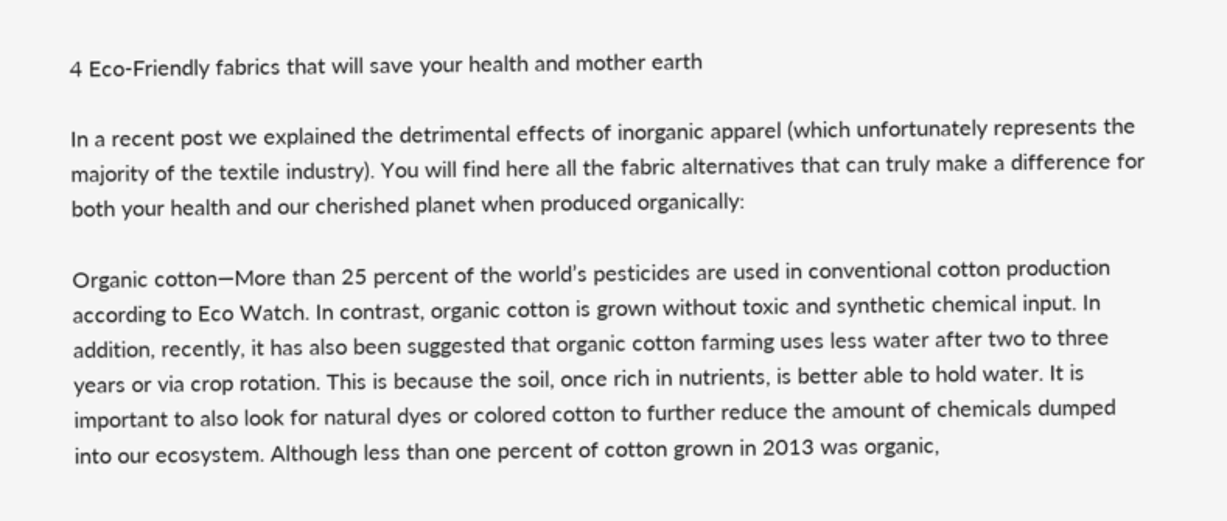4 Eco-Friendly fabrics that will save your health and mother earth

In a recent post we explained the detrimental effects of inorganic apparel (which unfortunately represents the majority of the textile industry). You will find here all the fabric alternatives that can truly make a difference for both your health and our cherished planet when produced organically:

Organic cotton—More than 25 percent of the world’s pesticides are used in conventional cotton production according to Eco Watch. In contrast, organic cotton is grown without toxic and synthetic chemical input. In addition, recently, it has also been suggested that organic cotton farming uses less water after two to three years or via crop rotation. This is because the soil, once rich in nutrients, is better able to hold water. It is important to also look for natural dyes or colored cotton to further reduce the amount of chemicals dumped into our ecosystem. Although less than one percent of cotton grown in 2013 was organic,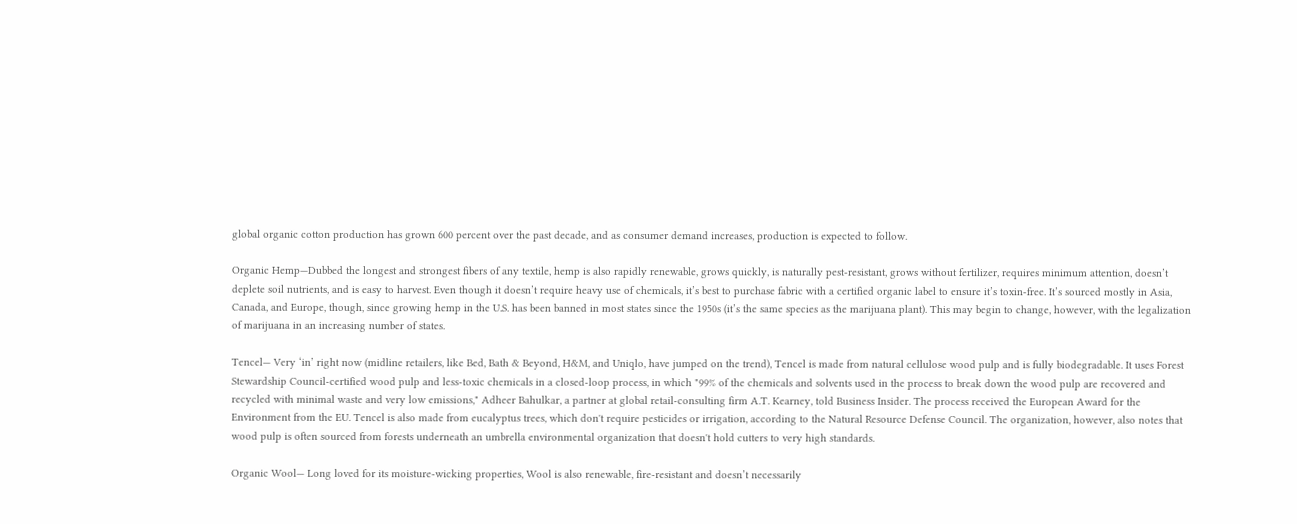global organic cotton production has grown 600 percent over the past decade, and as consumer demand increases, production is expected to follow.

Organic Hemp—Dubbed the longest and strongest fibers of any textile, hemp is also rapidly renewable, grows quickly, is naturally pest-resistant, grows without fertilizer, requires minimum attention, doesn’t deplete soil nutrients, and is easy to harvest. Even though it doesn’t require heavy use of chemicals, it’s best to purchase fabric with a certified organic label to ensure it’s toxin-free. It’s sourced mostly in Asia, Canada, and Europe, though, since growing hemp in the U.S. has been banned in most states since the 1950s (it’s the same species as the marijuana plant). This may begin to change, however, with the legalization of marijuana in an increasing number of states.

Tencel— Very ‘in’ right now (midline retailers, like Bed, Bath & Beyond, H&M, and Uniqlo, have jumped on the trend), Tencel is made from natural cellulose wood pulp and is fully biodegradable. It uses Forest Stewardship Council-certified wood pulp and less-toxic chemicals in a closed-loop process, in which "99% of the chemicals and solvents used in the process to break down the wood pulp are recovered and recycled with minimal waste and very low emissions," Adheer Bahulkar, a partner at global retail-consulting firm A.T. Kearney, told Business Insider. The process received the European Award for the Environment from the EU. Tencel is also made from eucalyptus trees, which don't require pesticides or irrigation, according to the Natural Resource Defense Council. The organization, however, also notes that wood pulp is often sourced from forests underneath an umbrella environmental organization that doesn't hold cutters to very high standards.

Organic Wool— Long loved for its moisture-wicking properties, Wool is also renewable, fire-resistant and doesn’t necessarily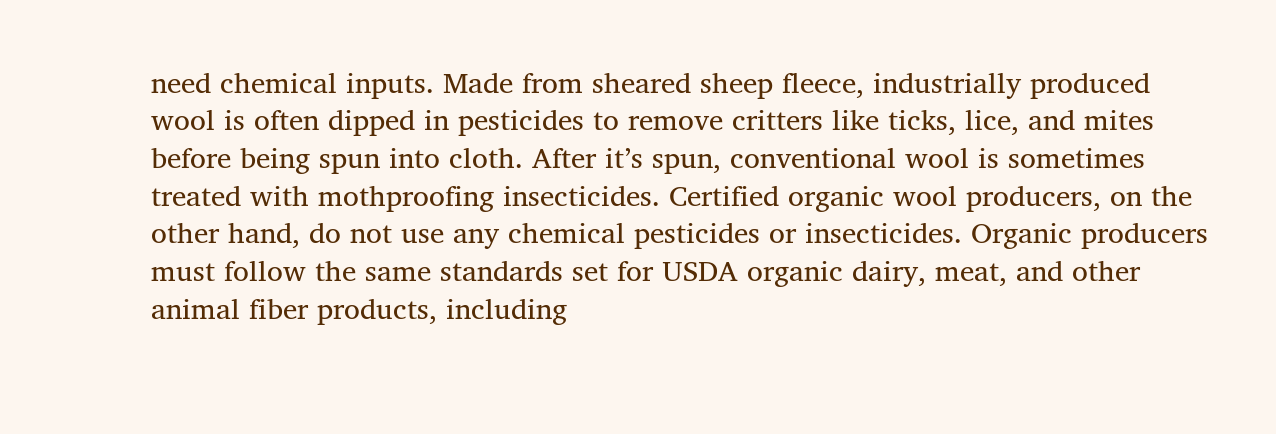need chemical inputs. Made from sheared sheep fleece, industrially produced wool is often dipped in pesticides to remove critters like ticks, lice, and mites before being spun into cloth. After it’s spun, conventional wool is sometimes treated with mothproofing insecticides. Certified organic wool producers, on the other hand, do not use any chemical pesticides or insecticides. Organic producers must follow the same standards set for USDA organic dairy, meat, and other animal fiber products, including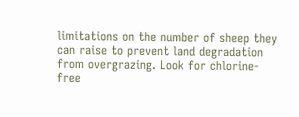limitations on the number of sheep they can raise to prevent land degradation from overgrazing. Look for chlorine-free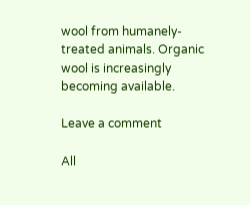wool from humanely-treated animals. Organic wool is increasingly becoming available.

Leave a comment

All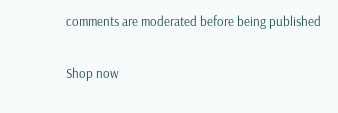comments are moderated before being published

Shop now